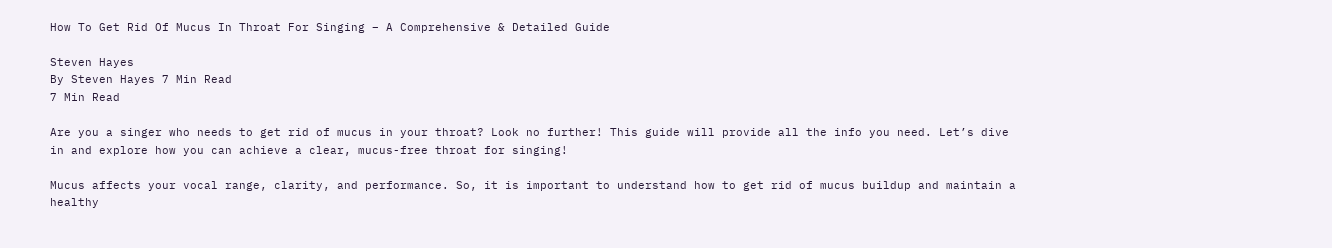How To Get Rid Of Mucus In Throat For Singing – A Comprehensive & Detailed Guide

Steven Hayes
By Steven Hayes 7 Min Read
7 Min Read

Are you a singer who needs to get rid of mucus in your throat? Look no further! This guide will provide all the info you need. Let’s dive in and explore how you can achieve a clear, mucus-free throat for singing!

Mucus affects your vocal range, clarity, and performance. So, it is important to understand how to get rid of mucus buildup and maintain a healthy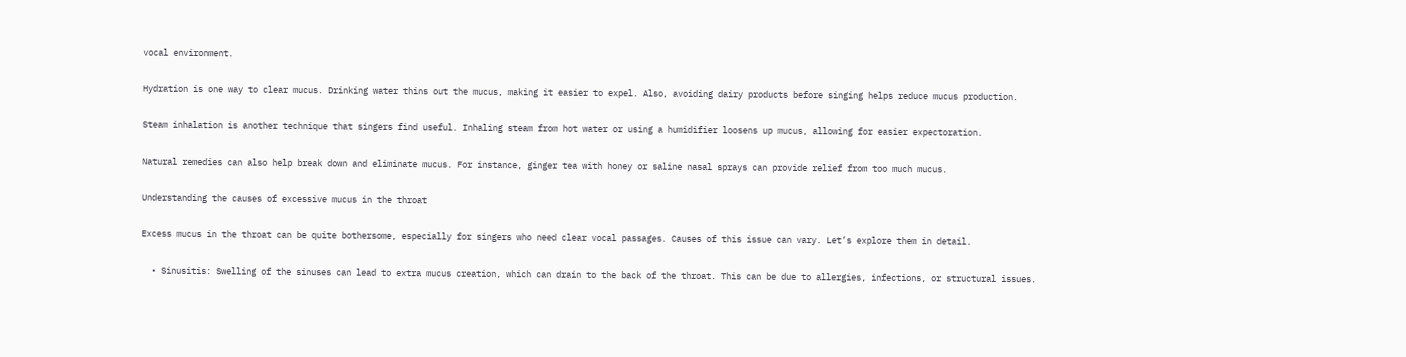vocal environment.

Hydration is one way to clear mucus. Drinking water thins out the mucus, making it easier to expel. Also, avoiding dairy products before singing helps reduce mucus production.

Steam inhalation is another technique that singers find useful. Inhaling steam from hot water or using a humidifier loosens up mucus, allowing for easier expectoration.

Natural remedies can also help break down and eliminate mucus. For instance, ginger tea with honey or saline nasal sprays can provide relief from too much mucus.

Understanding the causes of excessive mucus in the throat

Excess mucus in the throat can be quite bothersome, especially for singers who need clear vocal passages. Causes of this issue can vary. Let’s explore them in detail.

  • Sinusitis: Swelling of the sinuses can lead to extra mucus creation, which can drain to the back of the throat. This can be due to allergies, infections, or structural issues.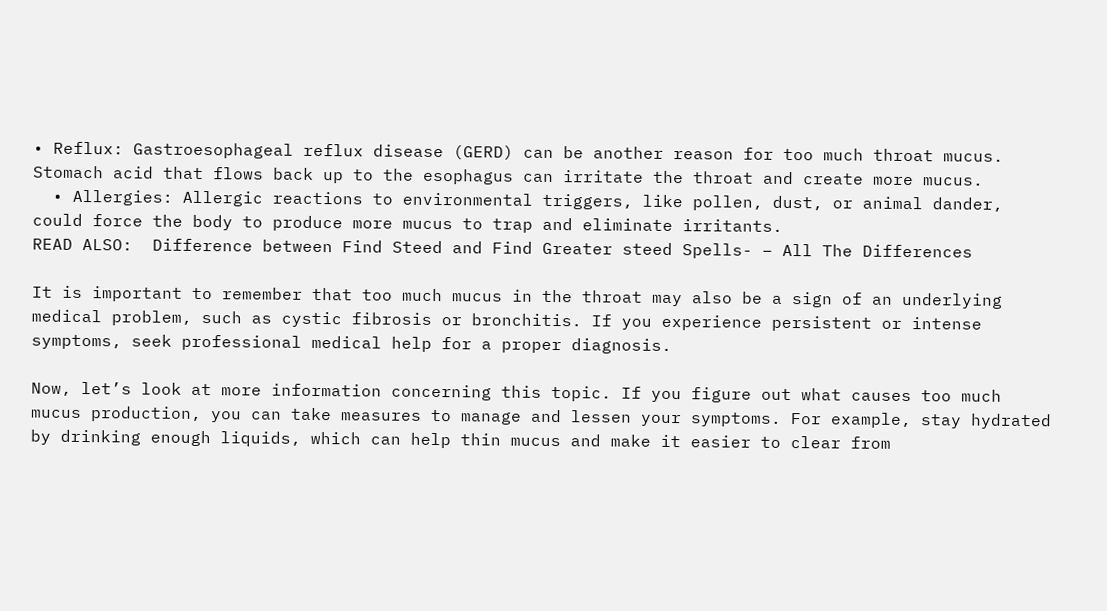• Reflux: Gastroesophageal reflux disease (GERD) can be another reason for too much throat mucus. Stomach acid that flows back up to the esophagus can irritate the throat and create more mucus.
  • Allergies: Allergic reactions to environmental triggers, like pollen, dust, or animal dander, could force the body to produce more mucus to trap and eliminate irritants.
READ ALSO:  Difference between Find Steed and Find Greater steed Spells- – All The Differences

It is important to remember that too much mucus in the throat may also be a sign of an underlying medical problem, such as cystic fibrosis or bronchitis. If you experience persistent or intense symptoms, seek professional medical help for a proper diagnosis.

Now, let’s look at more information concerning this topic. If you figure out what causes too much mucus production, you can take measures to manage and lessen your symptoms. For example, stay hydrated by drinking enough liquids, which can help thin mucus and make it easier to clear from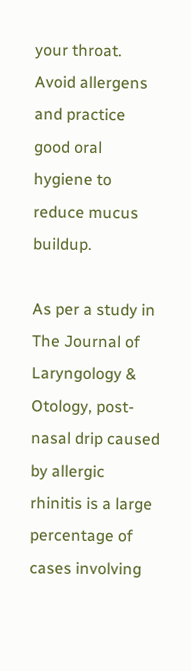your throat. Avoid allergens and practice good oral hygiene to reduce mucus buildup.

As per a study in The Journal of Laryngology & Otology, post-nasal drip caused by allergic rhinitis is a large percentage of cases involving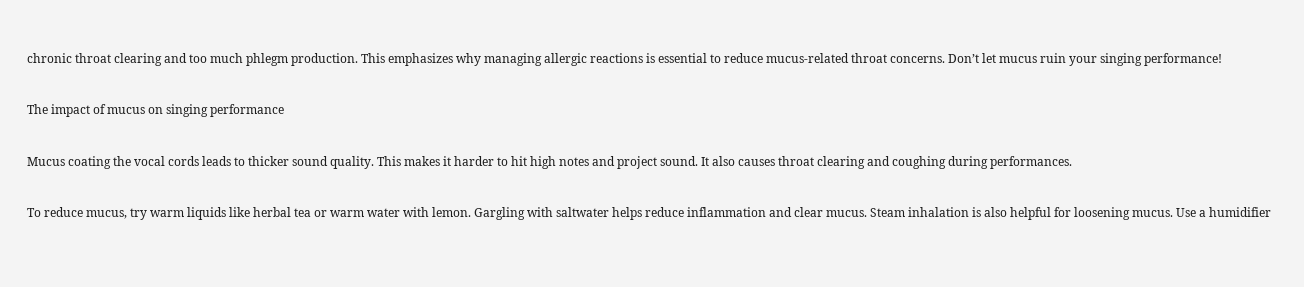chronic throat clearing and too much phlegm production. This emphasizes why managing allergic reactions is essential to reduce mucus-related throat concerns. Don’t let mucus ruin your singing performance!

The impact of mucus on singing performance

Mucus coating the vocal cords leads to thicker sound quality. This makes it harder to hit high notes and project sound. It also causes throat clearing and coughing during performances.

To reduce mucus, try warm liquids like herbal tea or warm water with lemon. Gargling with saltwater helps reduce inflammation and clear mucus. Steam inhalation is also helpful for loosening mucus. Use a humidifier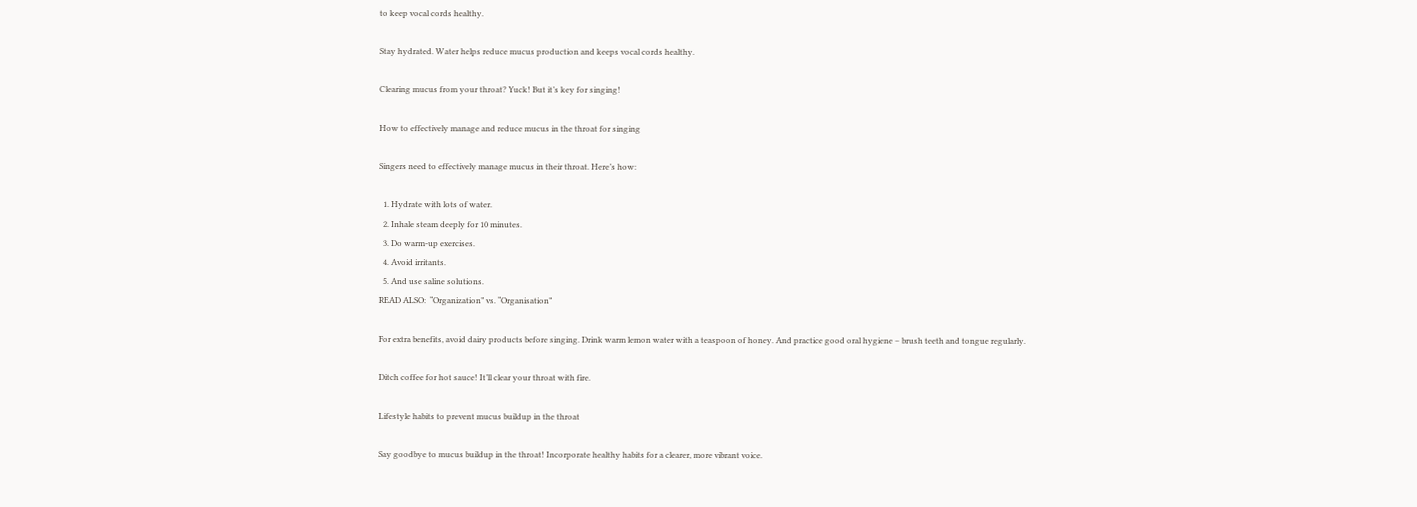to keep vocal cords healthy.

Stay hydrated. Water helps reduce mucus production and keeps vocal cords healthy.

Clearing mucus from your throat? Yuck! But it’s key for singing!

How to effectively manage and reduce mucus in the throat for singing

Singers need to effectively manage mucus in their throat. Here’s how:

  1. Hydrate with lots of water.
  2. Inhale steam deeply for 10 minutes.
  3. Do warm-up exercises.
  4. Avoid irritants.
  5. And use saline solutions.
READ ALSO:  “Organization” vs. “Organisation”

For extra benefits, avoid dairy products before singing. Drink warm lemon water with a teaspoon of honey. And practice good oral hygiene – brush teeth and tongue regularly.

Ditch coffee for hot sauce! It’ll clear your throat with fire.

Lifestyle habits to prevent mucus buildup in the throat

Say goodbye to mucus buildup in the throat! Incorporate healthy habits for a clearer, more vibrant voice.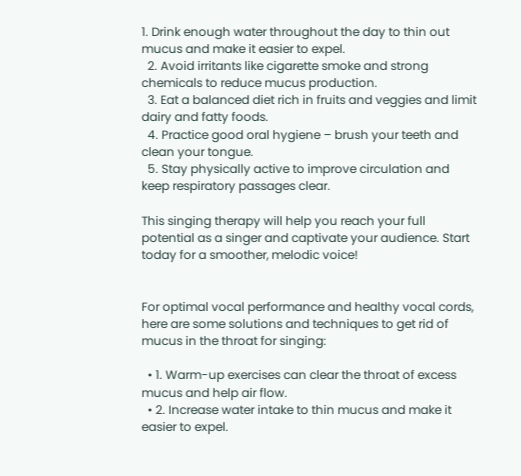1. Drink enough water throughout the day to thin out mucus and make it easier to expel.
  2. Avoid irritants like cigarette smoke and strong chemicals to reduce mucus production.
  3. Eat a balanced diet rich in fruits and veggies and limit dairy and fatty foods.
  4. Practice good oral hygiene – brush your teeth and clean your tongue.
  5. Stay physically active to improve circulation and keep respiratory passages clear.

This singing therapy will help you reach your full potential as a singer and captivate your audience. Start today for a smoother, melodic voice!


For optimal vocal performance and healthy vocal cords, here are some solutions and techniques to get rid of mucus in the throat for singing:

  • 1. Warm-up exercises can clear the throat of excess mucus and help air flow.
  • 2. Increase water intake to thin mucus and make it easier to expel.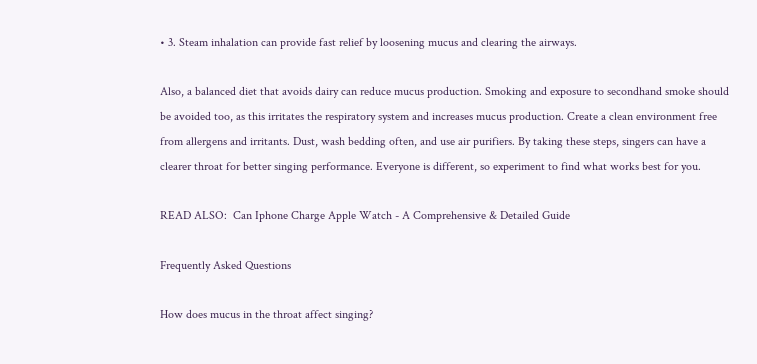• 3. Steam inhalation can provide fast relief by loosening mucus and clearing the airways.

Also, a balanced diet that avoids dairy can reduce mucus production. Smoking and exposure to secondhand smoke should be avoided too, as this irritates the respiratory system and increases mucus production. Create a clean environment free from allergens and irritants. Dust, wash bedding often, and use air purifiers. By taking these steps, singers can have a clearer throat for better singing performance. Everyone is different, so experiment to find what works best for you.

READ ALSO:  Can Iphone Charge Apple Watch - A Comprehensive & Detailed Guide

Frequently Asked Questions

How does mucus in the throat affect singing?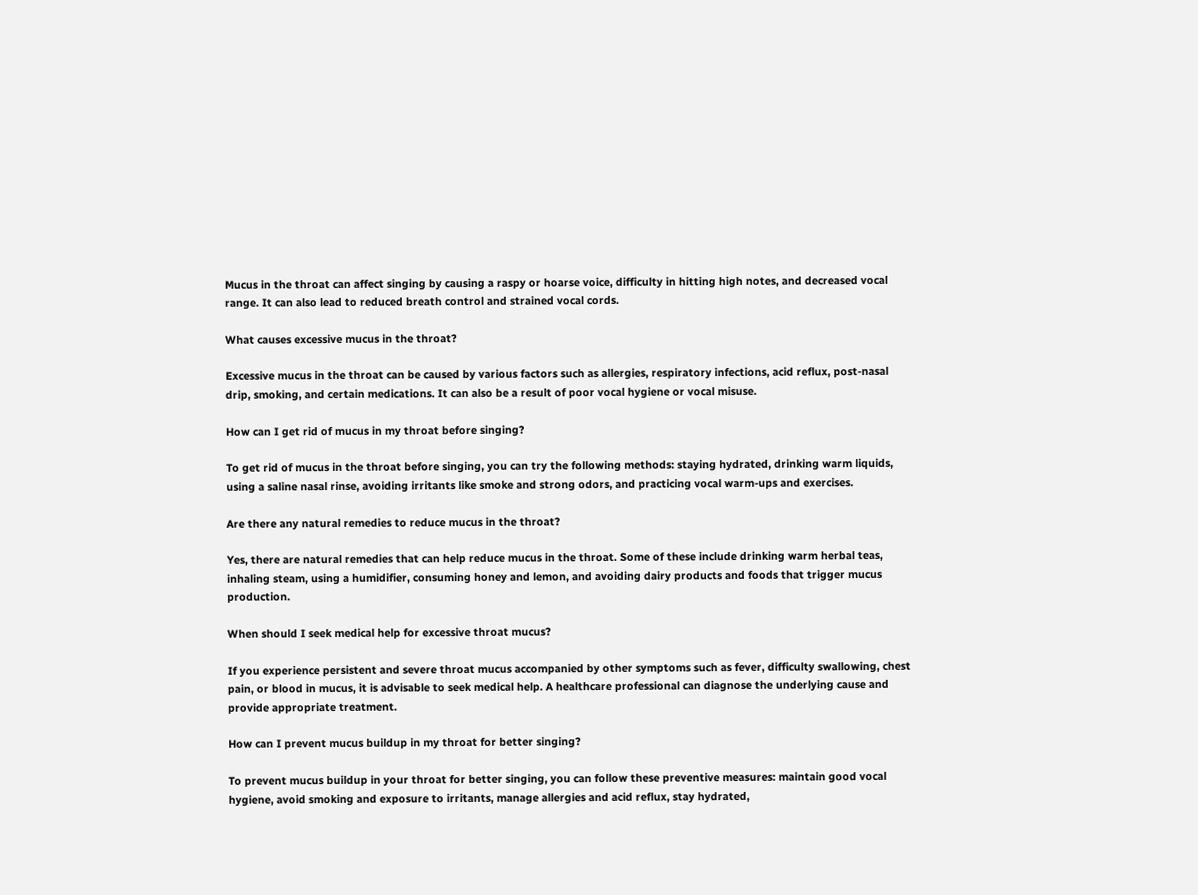Mucus in the throat can affect singing by causing a raspy or hoarse voice, difficulty in hitting high notes, and decreased vocal range. It can also lead to reduced breath control and strained vocal cords.

What causes excessive mucus in the throat?

Excessive mucus in the throat can be caused by various factors such as allergies, respiratory infections, acid reflux, post-nasal drip, smoking, and certain medications. It can also be a result of poor vocal hygiene or vocal misuse.

How can I get rid of mucus in my throat before singing?

To get rid of mucus in the throat before singing, you can try the following methods: staying hydrated, drinking warm liquids, using a saline nasal rinse, avoiding irritants like smoke and strong odors, and practicing vocal warm-ups and exercises.

Are there any natural remedies to reduce mucus in the throat?

Yes, there are natural remedies that can help reduce mucus in the throat. Some of these include drinking warm herbal teas, inhaling steam, using a humidifier, consuming honey and lemon, and avoiding dairy products and foods that trigger mucus production.

When should I seek medical help for excessive throat mucus?

If you experience persistent and severe throat mucus accompanied by other symptoms such as fever, difficulty swallowing, chest pain, or blood in mucus, it is advisable to seek medical help. A healthcare professional can diagnose the underlying cause and provide appropriate treatment.

How can I prevent mucus buildup in my throat for better singing?

To prevent mucus buildup in your throat for better singing, you can follow these preventive measures: maintain good vocal hygiene, avoid smoking and exposure to irritants, manage allergies and acid reflux, stay hydrated,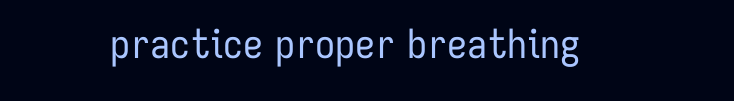practice proper breathing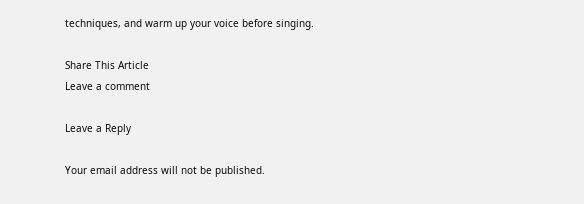techniques, and warm up your voice before singing.

Share This Article
Leave a comment

Leave a Reply

Your email address will not be published.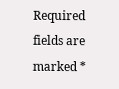Required fields are marked *